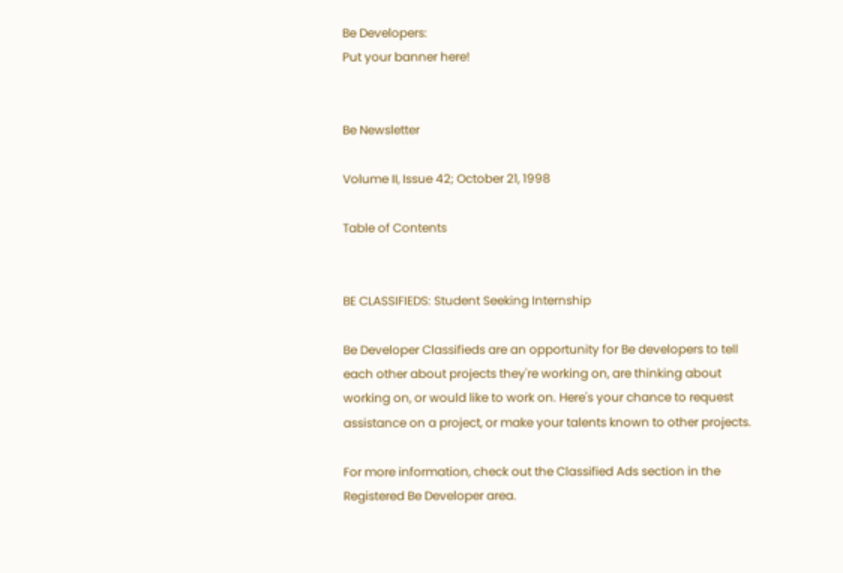Be Developers:
Put your banner here!


Be Newsletter

Volume II, Issue 42; October 21, 1998

Table of Contents


BE CLASSIFIEDS: Student Seeking Internship

Be Developer Classifieds are an opportunity for Be developers to tell each other about projects they're working on, are thinking about working on, or would like to work on. Here's your chance to request assistance on a project, or make your talents known to other projects.

For more information, check out the Classified Ads section in the Registered Be Developer area.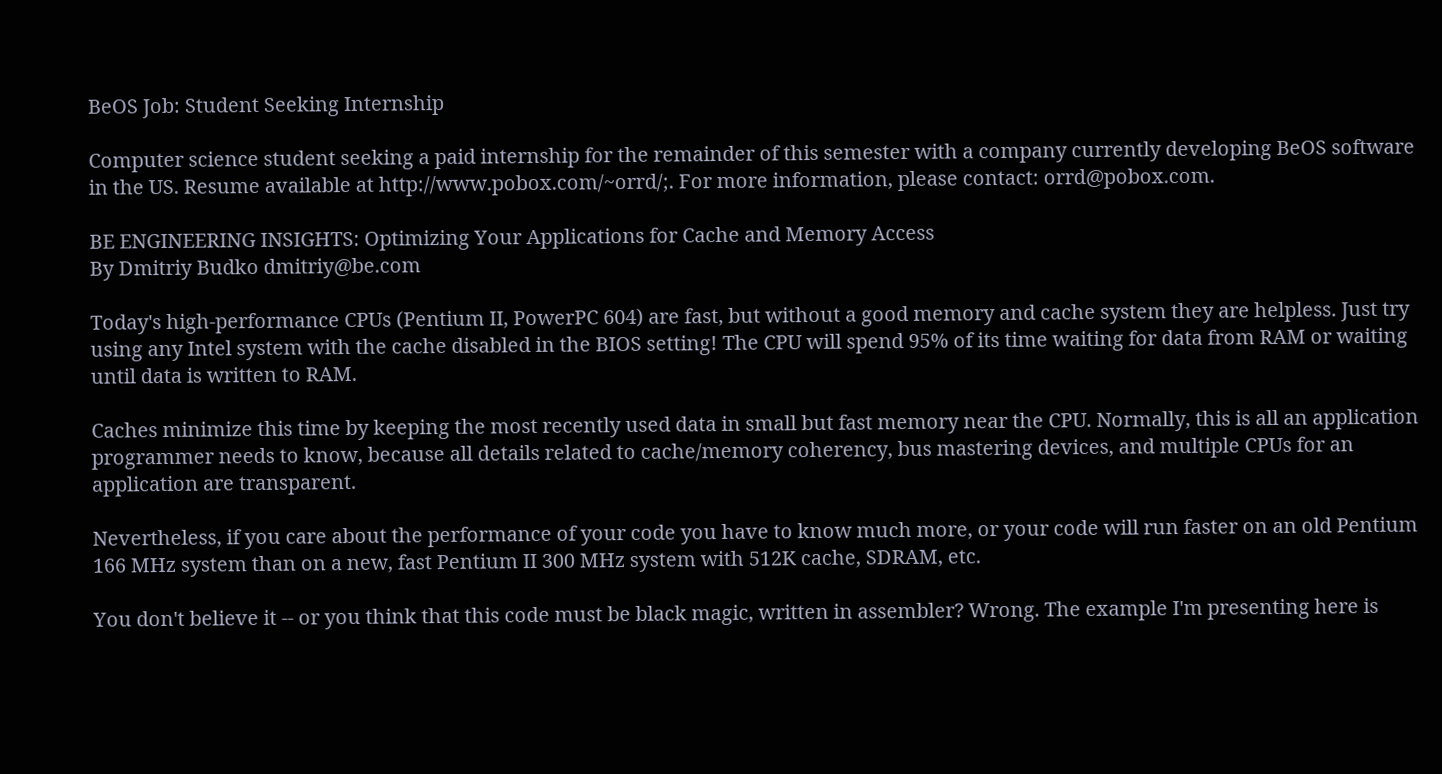BeOS Job: Student Seeking Internship

Computer science student seeking a paid internship for the remainder of this semester with a company currently developing BeOS software in the US. Resume available at http://www.pobox.com/~orrd/;. For more information, please contact: orrd@pobox.com.

BE ENGINEERING INSIGHTS: Optimizing Your Applications for Cache and Memory Access
By Dmitriy Budko dmitriy@be.com

Today's high-performance CPUs (Pentium II, PowerPC 604) are fast, but without a good memory and cache system they are helpless. Just try using any Intel system with the cache disabled in the BIOS setting! The CPU will spend 95% of its time waiting for data from RAM or waiting until data is written to RAM.

Caches minimize this time by keeping the most recently used data in small but fast memory near the CPU. Normally, this is all an application programmer needs to know, because all details related to cache/memory coherency, bus mastering devices, and multiple CPUs for an application are transparent.

Nevertheless, if you care about the performance of your code you have to know much more, or your code will run faster on an old Pentium 166 MHz system than on a new, fast Pentium II 300 MHz system with 512K cache, SDRAM, etc.

You don't believe it -- or you think that this code must be black magic, written in assembler? Wrong. The example I'm presenting here is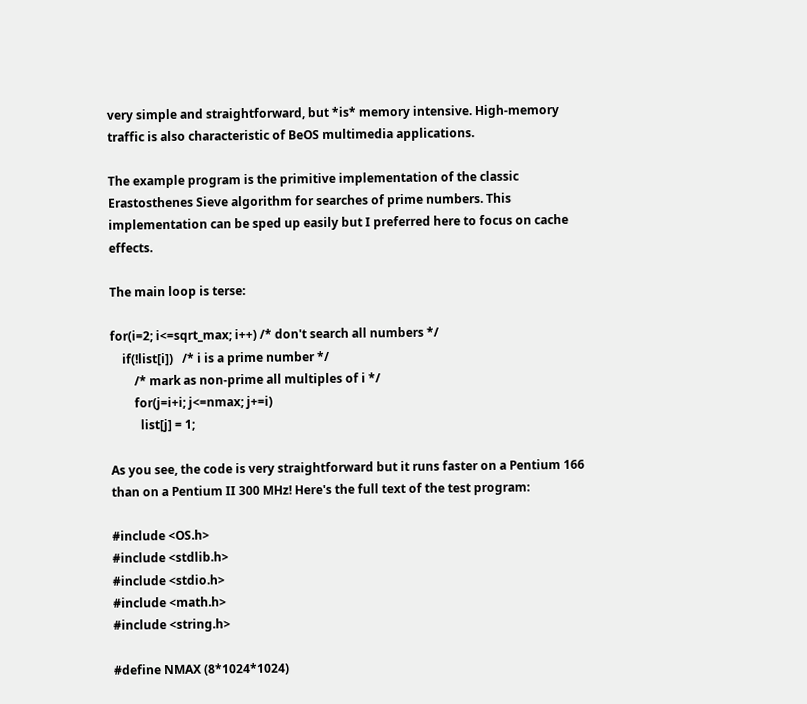very simple and straightforward, but *is* memory intensive. High-memory traffic is also characteristic of BeOS multimedia applications.

The example program is the primitive implementation of the classic Erastosthenes Sieve algorithm for searches of prime numbers. This implementation can be sped up easily but I preferred here to focus on cache effects.

The main loop is terse:

for(i=2; i<=sqrt_max; i++) /* don't search all numbers */
    if(!list[i])   /* i is a prime number */
        /* mark as non-prime all multiples of i */
        for(j=i+i; j<=nmax; j+=i)
          list[j] = 1;

As you see, the code is very straightforward but it runs faster on a Pentium 166 than on a Pentium II 300 MHz! Here's the full text of the test program:

#include <OS.h>
#include <stdlib.h>
#include <stdio.h>
#include <math.h>
#include <string.h>

#define NMAX (8*1024*1024)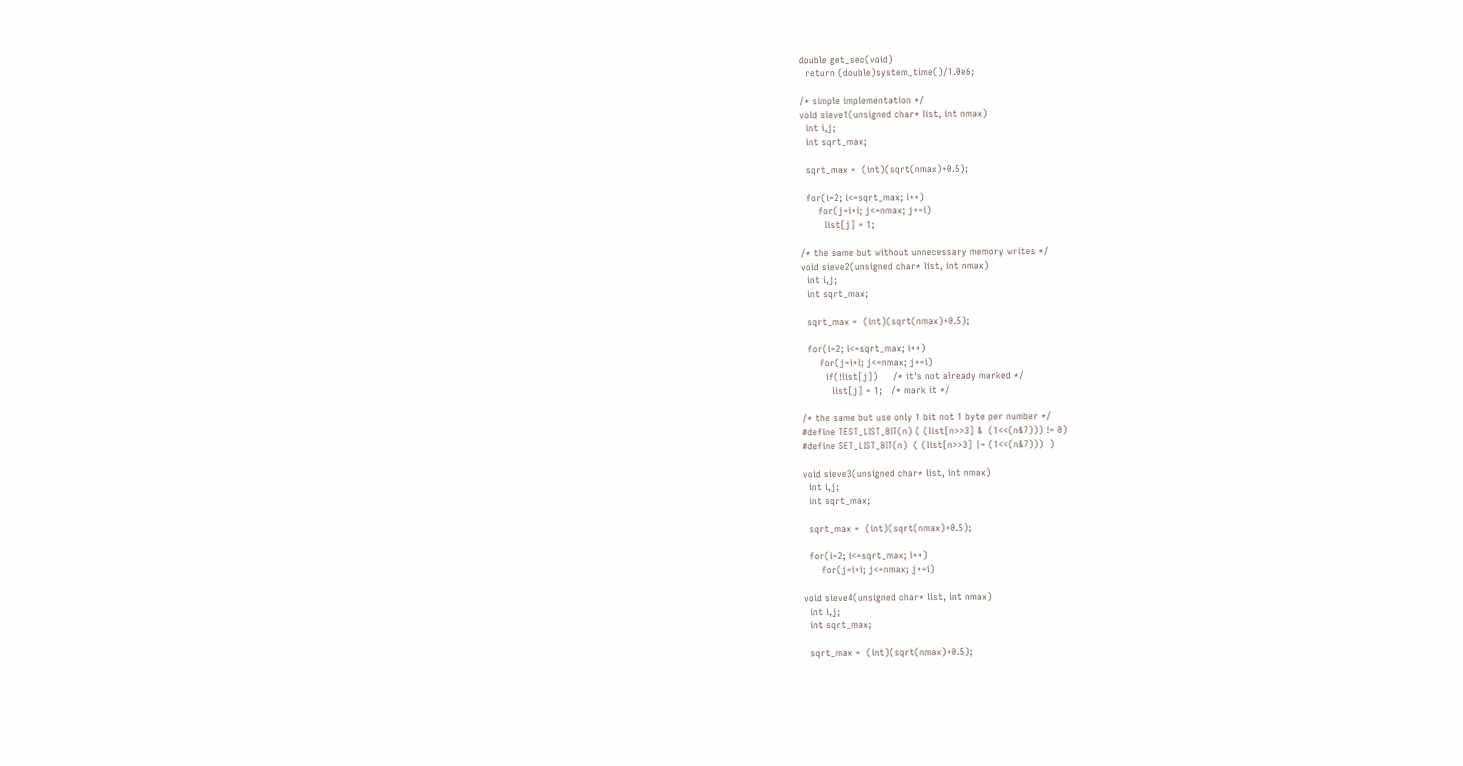double get_sec(void)
  return (double)system_time()/1.0e6;

/* simple implementation */
void sieve1(unsigned char* list, int nmax)
  int i,j;
  int sqrt_max;

  sqrt_max =  (int)(sqrt(nmax)+0.5);

  for(i=2; i<=sqrt_max; i++)
      for(j=i+i; j<=nmax; j+=i)
        list[j] = 1;

/* the same but without unnecessary memory writes */
void sieve2(unsigned char* list, int nmax)
  int i,j;
  int sqrt_max;

  sqrt_max =  (int)(sqrt(nmax)+0.5);

  for(i=2; i<=sqrt_max; i++)
      for(j=i+i; j<=nmax; j+=i)
        if(!list[j])     /* it's not already marked */
          list[j] = 1;   /* mark it */

/* the same but use only 1 bit not 1 byte per number */
#define TEST_LIST_BIT(n) ( (list[n>>3] &  (1<<(n&7))) != 0)
#define SET_LIST_BIT(n)  ( (list[n>>3] |= (1<<(n&7)))  )

void sieve3(unsigned char* list, int nmax)
  int i,j;
  int sqrt_max;

  sqrt_max =  (int)(sqrt(nmax)+0.5);

  for(i=2; i<=sqrt_max; i++)
      for(j=i+i; j<=nmax; j+=i)

void sieve4(unsigned char* list, int nmax)
  int i,j;
  int sqrt_max;

  sqrt_max =  (int)(sqrt(nmax)+0.5);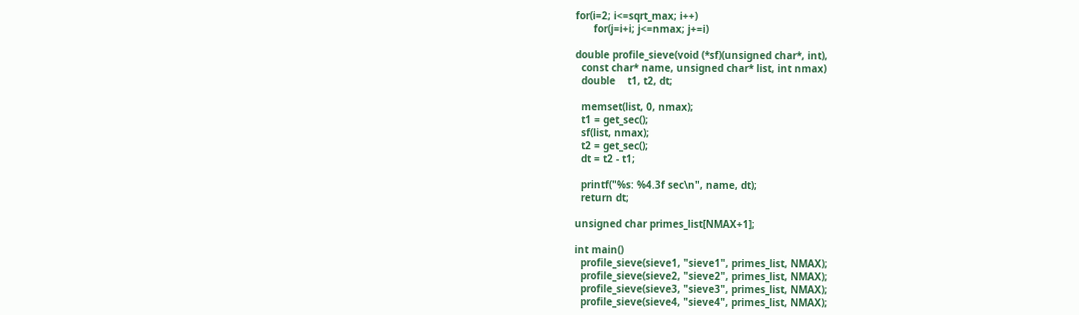for(i=2; i<=sqrt_max; i++)
      for(j=i+i; j<=nmax; j+=i)

double profile_sieve(void (*sf)(unsigned char*, int),
  const char* name, unsigned char* list, int nmax)
  double    t1, t2, dt;

  memset(list, 0, nmax);
  t1 = get_sec();
  sf(list, nmax);
  t2 = get_sec();
  dt = t2 - t1;

  printf("%s: %4.3f sec\n", name, dt);
  return dt;

unsigned char primes_list[NMAX+1];

int main()
  profile_sieve(sieve1, "sieve1", primes_list, NMAX);
  profile_sieve(sieve2, "sieve2", primes_list, NMAX);
  profile_sieve(sieve3, "sieve3", primes_list, NMAX);
  profile_sieve(sieve4, "sieve4", primes_list, NMAX);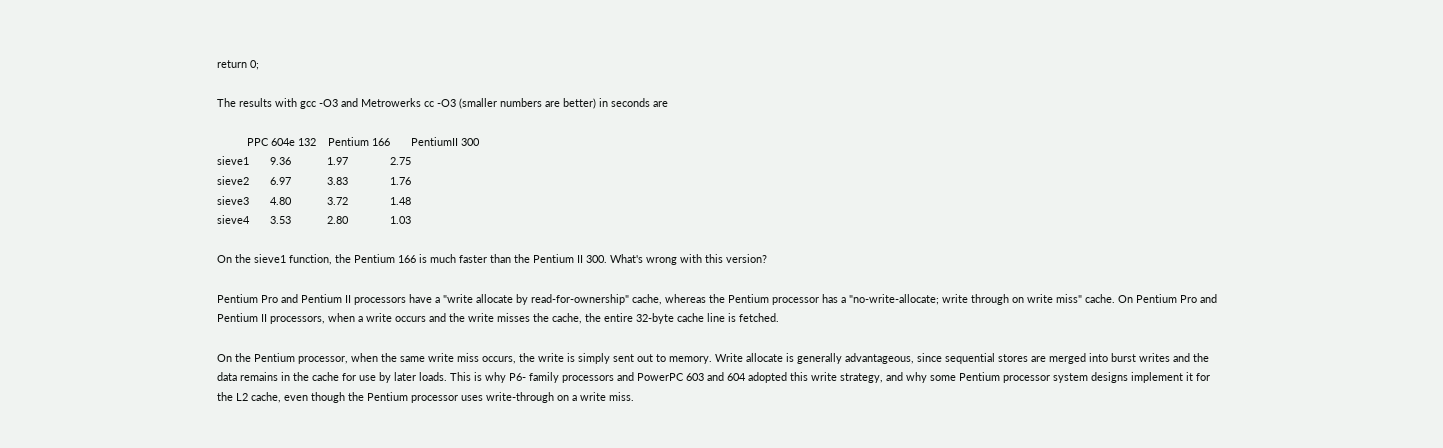return 0;

The results with gcc -O3 and Metrowerks cc -O3 (smaller numbers are better) in seconds are

          PPC 604e 132    Pentium 166       PentiumII 300
sieve1       9.36            1.97              2.75
sieve2       6.97            3.83              1.76
sieve3       4.80            3.72              1.48
sieve4       3.53            2.80              1.03

On the sieve1 function, the Pentium 166 is much faster than the Pentium II 300. What's wrong with this version?

Pentium Pro and Pentium II processors have a "write allocate by read-for-ownership" cache, whereas the Pentium processor has a "no-write-allocate; write through on write miss" cache. On Pentium Pro and Pentium II processors, when a write occurs and the write misses the cache, the entire 32-byte cache line is fetched.

On the Pentium processor, when the same write miss occurs, the write is simply sent out to memory. Write allocate is generally advantageous, since sequential stores are merged into burst writes and the data remains in the cache for use by later loads. This is why P6- family processors and PowerPC 603 and 604 adopted this write strategy, and why some Pentium processor system designs implement it for the L2 cache, even though the Pentium processor uses write-through on a write miss.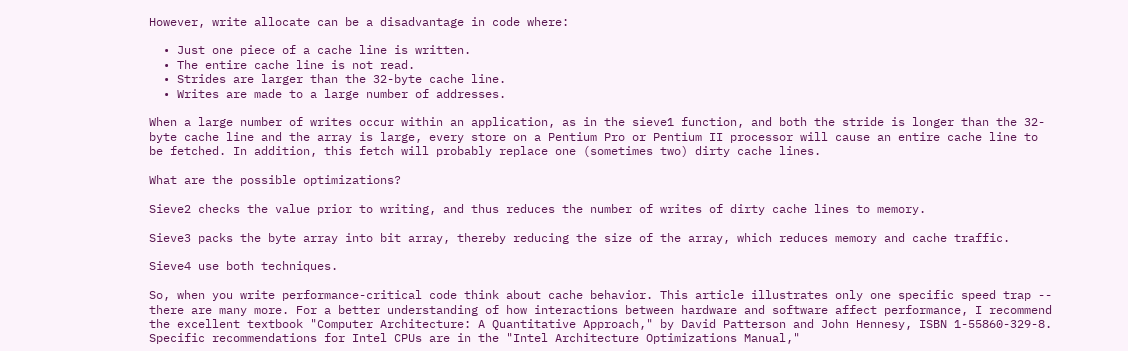However, write allocate can be a disadvantage in code where:

  • Just one piece of a cache line is written.
  • The entire cache line is not read.
  • Strides are larger than the 32-byte cache line.
  • Writes are made to a large number of addresses.

When a large number of writes occur within an application, as in the sieve1 function, and both the stride is longer than the 32-byte cache line and the array is large, every store on a Pentium Pro or Pentium II processor will cause an entire cache line to be fetched. In addition, this fetch will probably replace one (sometimes two) dirty cache lines.

What are the possible optimizations?

Sieve2 checks the value prior to writing, and thus reduces the number of writes of dirty cache lines to memory.

Sieve3 packs the byte array into bit array, thereby reducing the size of the array, which reduces memory and cache traffic.

Sieve4 use both techniques.

So, when you write performance-critical code think about cache behavior. This article illustrates only one specific speed trap -- there are many more. For a better understanding of how interactions between hardware and software affect performance, I recommend the excellent textbook "Computer Architecture: A Quantitative Approach," by David Patterson and John Hennesy, ISBN 1-55860-329-8. Specific recommendations for Intel CPUs are in the "Intel Architecture Optimizations Manual,"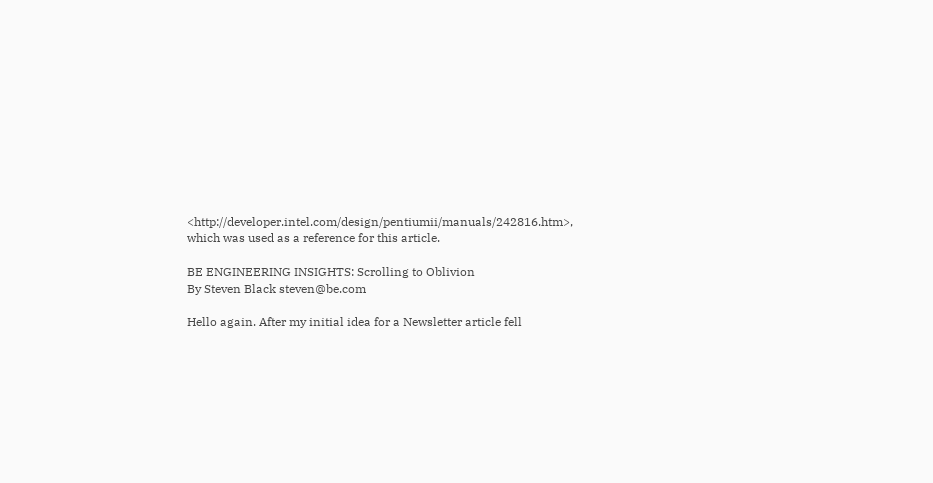<http://developer.intel.com/design/pentiumii/manuals/242816.htm>, which was used as a reference for this article.

BE ENGINEERING INSIGHTS: Scrolling to Oblivion
By Steven Black steven@be.com

Hello again. After my initial idea for a Newsletter article fell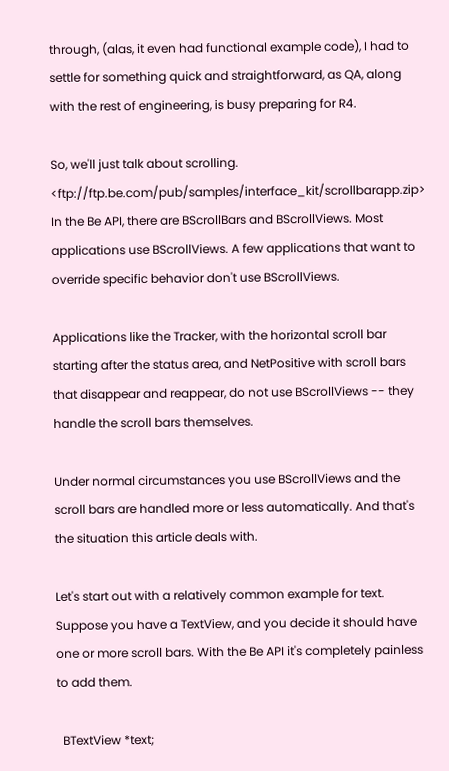through, (alas, it even had functional example code), I had to settle for something quick and straightforward, as QA, along with the rest of engineering, is busy preparing for R4.

So, we'll just talk about scrolling. <ftp://ftp.be.com/pub/samples/interface_kit/scrollbarapp.zip> In the Be API, there are BScrollBars and BScrollViews. Most applications use BScrollViews. A few applications that want to override specific behavior don't use BScrollViews.

Applications like the Tracker, with the horizontal scroll bar starting after the status area, and NetPositive with scroll bars that disappear and reappear, do not use BScrollViews -- they handle the scroll bars themselves.

Under normal circumstances you use BScrollViews and the scroll bars are handled more or less automatically. And that's the situation this article deals with.

Let's start out with a relatively common example for text. Suppose you have a TextView, and you decide it should have one or more scroll bars. With the Be API it's completely painless to add them.

  BTextView *text;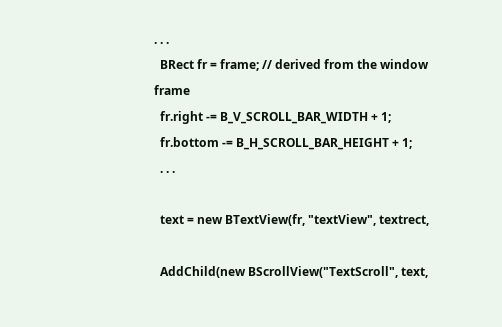. . .
  BRect fr = frame; // derived from the window frame
  fr.right -= B_V_SCROLL_BAR_WIDTH + 1;
  fr.bottom -= B_H_SCROLL_BAR_HEIGHT + 1;
  . . .

  text = new BTextView(fr, "textView", textrect,

  AddChild(new BScrollView("TextScroll", text,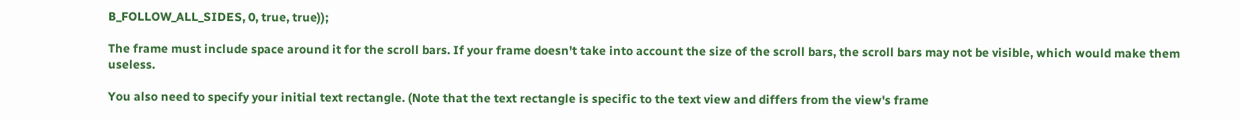B_FOLLOW_ALL_SIDES, 0, true, true));

The frame must include space around it for the scroll bars. If your frame doesn't take into account the size of the scroll bars, the scroll bars may not be visible, which would make them useless.

You also need to specify your initial text rectangle. (Note that the text rectangle is specific to the text view and differs from the view's frame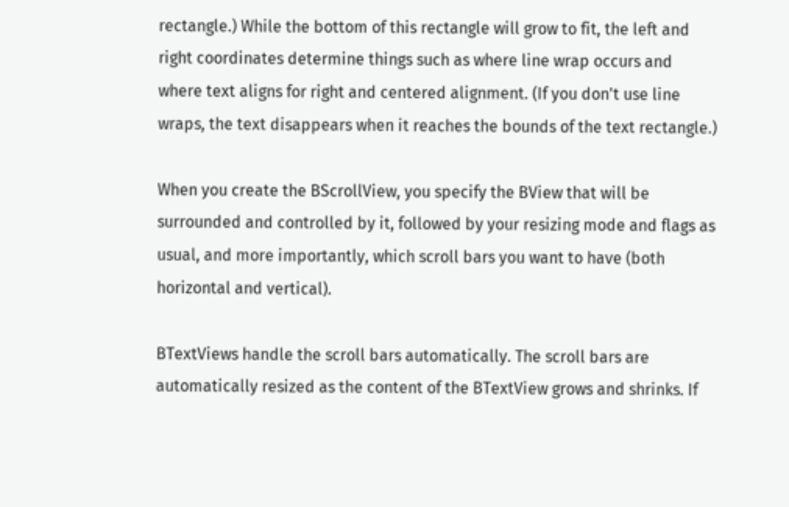rectangle.) While the bottom of this rectangle will grow to fit, the left and right coordinates determine things such as where line wrap occurs and where text aligns for right and centered alignment. (If you don't use line wraps, the text disappears when it reaches the bounds of the text rectangle.)

When you create the BScrollView, you specify the BView that will be surrounded and controlled by it, followed by your resizing mode and flags as usual, and more importantly, which scroll bars you want to have (both horizontal and vertical).

BTextViews handle the scroll bars automatically. The scroll bars are automatically resized as the content of the BTextView grows and shrinks. If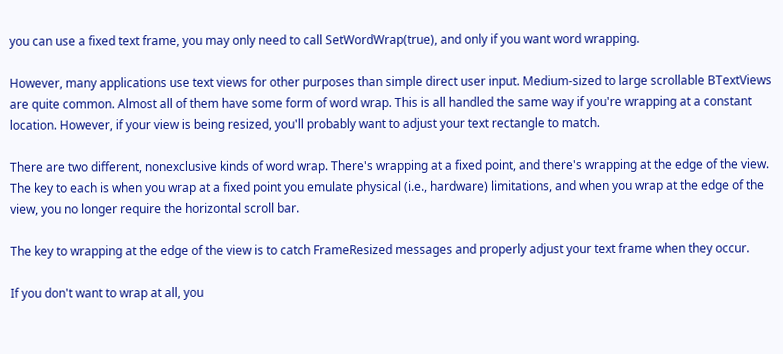you can use a fixed text frame, you may only need to call SetWordWrap(true), and only if you want word wrapping.

However, many applications use text views for other purposes than simple direct user input. Medium-sized to large scrollable BTextViews are quite common. Almost all of them have some form of word wrap. This is all handled the same way if you're wrapping at a constant location. However, if your view is being resized, you'll probably want to adjust your text rectangle to match.

There are two different, nonexclusive kinds of word wrap. There's wrapping at a fixed point, and there's wrapping at the edge of the view. The key to each is when you wrap at a fixed point you emulate physical (i.e., hardware) limitations, and when you wrap at the edge of the view, you no longer require the horizontal scroll bar.

The key to wrapping at the edge of the view is to catch FrameResized messages and properly adjust your text frame when they occur.

If you don't want to wrap at all, you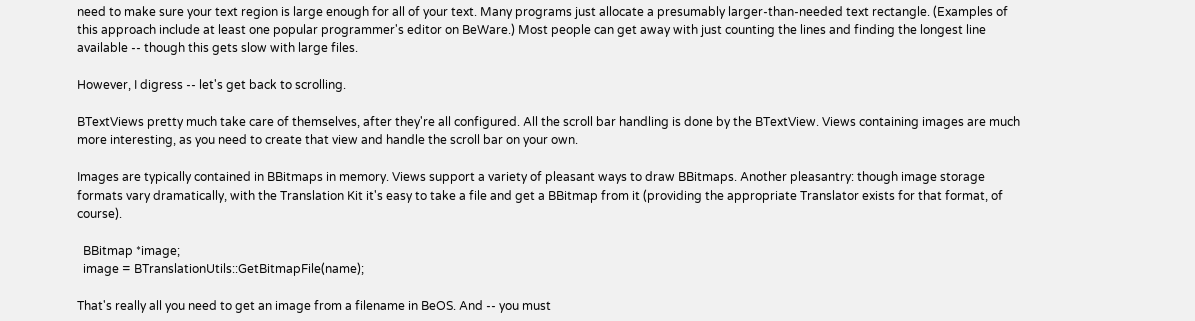need to make sure your text region is large enough for all of your text. Many programs just allocate a presumably larger-than-needed text rectangle. (Examples of this approach include at least one popular programmer's editor on BeWare.) Most people can get away with just counting the lines and finding the longest line available -- though this gets slow with large files.

However, I digress -- let's get back to scrolling.

BTextViews pretty much take care of themselves, after they're all configured. All the scroll bar handling is done by the BTextView. Views containing images are much more interesting, as you need to create that view and handle the scroll bar on your own.

Images are typically contained in BBitmaps in memory. Views support a variety of pleasant ways to draw BBitmaps. Another pleasantry: though image storage formats vary dramatically, with the Translation Kit it's easy to take a file and get a BBitmap from it (providing the appropriate Translator exists for that format, of course).

  BBitmap *image;
  image = BTranslationUtils::GetBitmapFile(name);

That's really all you need to get an image from a filename in BeOS. And -- you must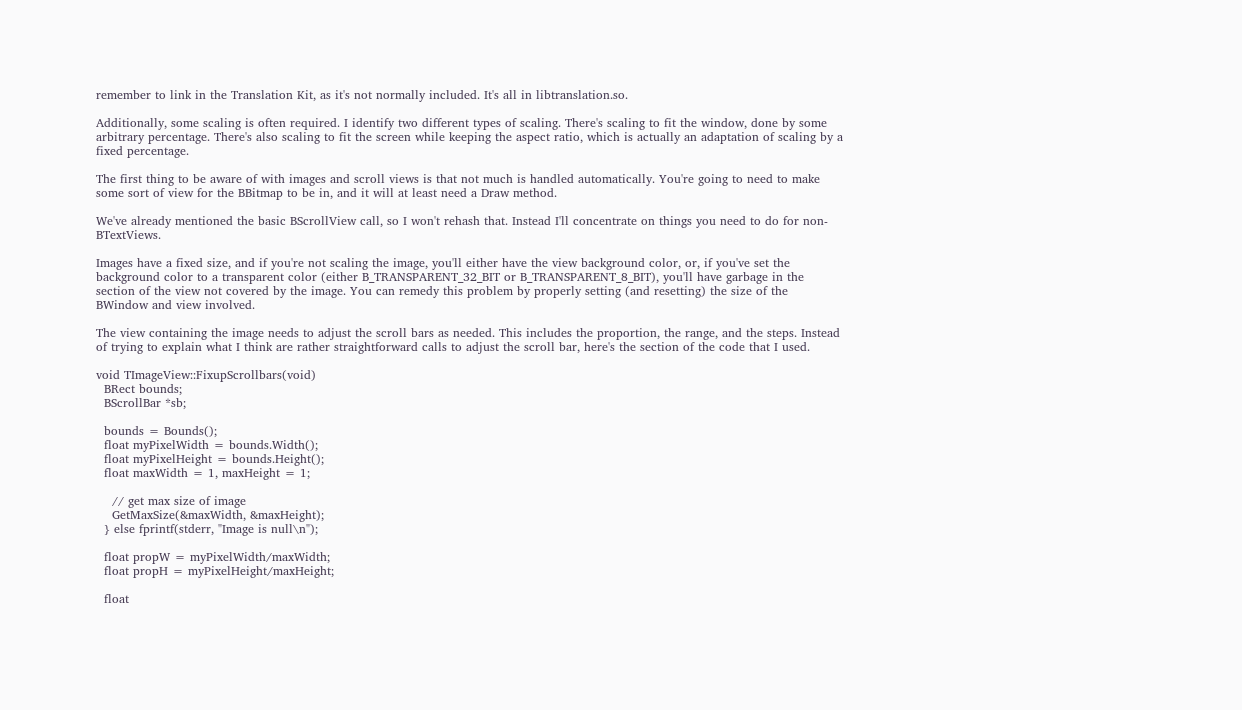remember to link in the Translation Kit, as it's not normally included. It's all in libtranslation.so.

Additionally, some scaling is often required. I identify two different types of scaling. There's scaling to fit the window, done by some arbitrary percentage. There's also scaling to fit the screen while keeping the aspect ratio, which is actually an adaptation of scaling by a fixed percentage.

The first thing to be aware of with images and scroll views is that not much is handled automatically. You're going to need to make some sort of view for the BBitmap to be in, and it will at least need a Draw method.

We've already mentioned the basic BScrollView call, so I won't rehash that. Instead I'll concentrate on things you need to do for non-BTextViews.

Images have a fixed size, and if you're not scaling the image, you'll either have the view background color, or, if you've set the background color to a transparent color (either B_TRANSPARENT_32_BIT or B_TRANSPARENT_8_BIT), you'll have garbage in the section of the view not covered by the image. You can remedy this problem by properly setting (and resetting) the size of the BWindow and view involved.

The view containing the image needs to adjust the scroll bars as needed. This includes the proportion, the range, and the steps. Instead of trying to explain what I think are rather straightforward calls to adjust the scroll bar, here's the section of the code that I used.

void TImageView::FixupScrollbars(void)
  BRect bounds;
  BScrollBar *sb;

  bounds = Bounds();
  float myPixelWidth = bounds.Width();
  float myPixelHeight = bounds.Height();
  float maxWidth = 1, maxHeight = 1;

    // get max size of image
    GetMaxSize(&maxWidth, &maxHeight);
  } else fprintf(stderr, "Image is null\n");

  float propW = myPixelWidth/maxWidth;
  float propH = myPixelHeight/maxHeight;

  float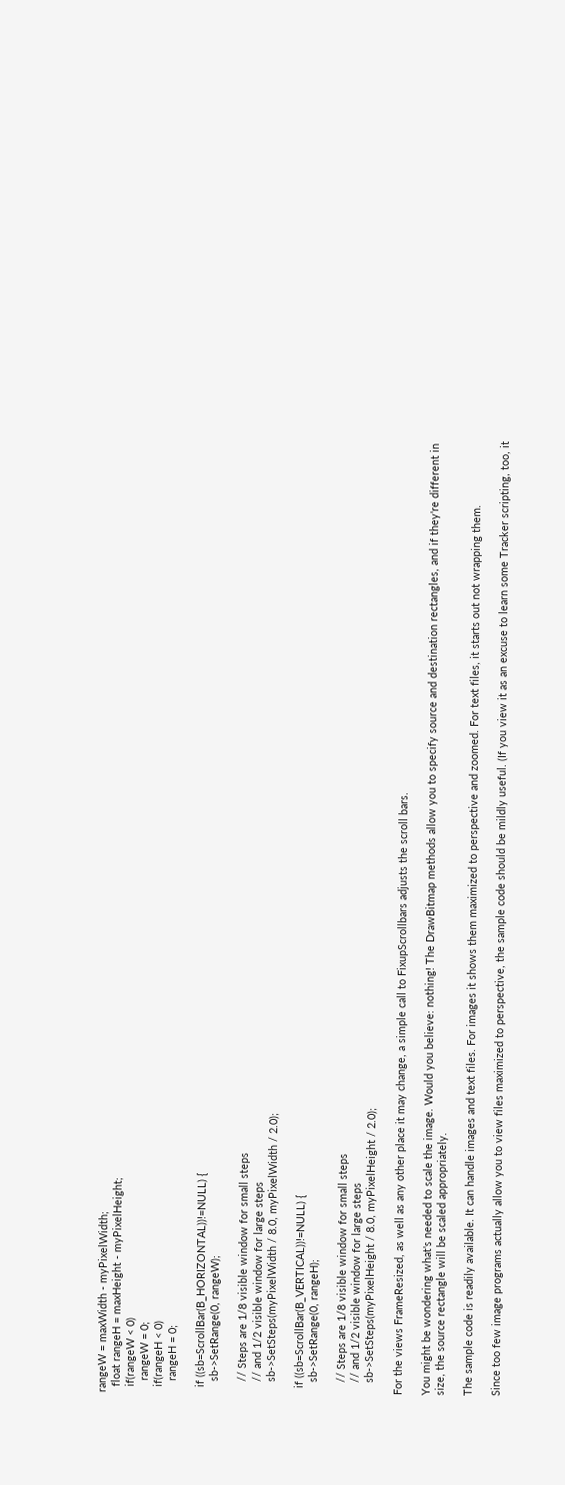rangeW = maxWidth - myPixelWidth;
  float rangeH = maxHeight - myPixelHeight;
  if(rangeW < 0)
    rangeW = 0;
  if(rangeH < 0)
    rangeH = 0;

  if ((sb=ScrollBar(B_HORIZONTAL))!=NULL) {
    sb->SetRange(0, rangeW);

    // Steps are 1/8 visible window for small steps
    // and 1/2 visible window for large steps
    sb->SetSteps(myPixelWidth / 8.0, myPixelWidth / 2.0);

  if ((sb=ScrollBar(B_VERTICAL))!=NULL) {
    sb->SetRange(0, rangeH);

    // Steps are 1/8 visible window for small steps
    // and 1/2 visible window for large steps
    sb->SetSteps(myPixelHeight / 8.0, myPixelHeight / 2.0);

For the views FrameResized, as well as any other place it may change, a simple call to FixupScrollbars adjusts the scroll bars.

You might be wondering what's needed to scale the image. Would you believe: nothing! The DrawBitmap methods allow you to specify source and destination rectangles, and if they're different in size, the source rectangle will be scaled appropriately.

The sample code is readily available. It can handle images and text files. For images it shows them maximized to perspective and zoomed. For text files, it starts out not wrapping them.

Since too few image programs actually allow you to view files maximized to perspective, the sample code should be mildly useful. (If you view it as an excuse to learn some Tracker scripting, too, it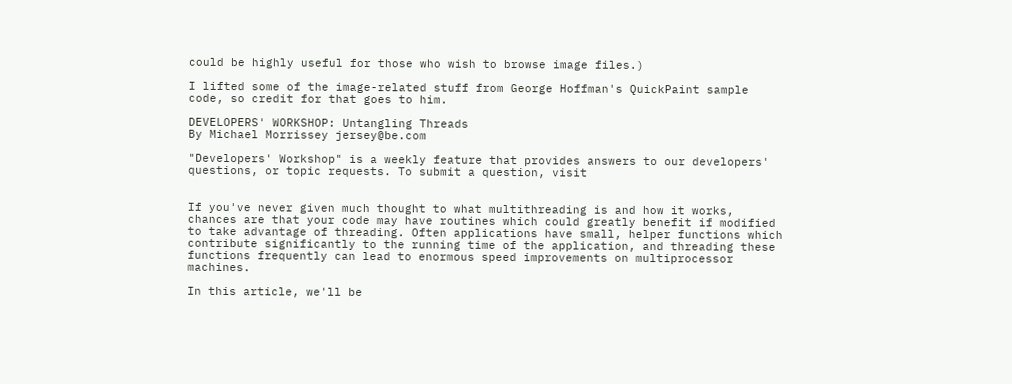could be highly useful for those who wish to browse image files.)

I lifted some of the image-related stuff from George Hoffman's QuickPaint sample code, so credit for that goes to him.

DEVELOPERS' WORKSHOP: Untangling Threads
By Michael Morrissey jersey@be.com

"Developers' Workshop" is a weekly feature that provides answers to our developers' questions, or topic requests. To submit a question, visit


If you've never given much thought to what multithreading is and how it works, chances are that your code may have routines which could greatly benefit if modified to take advantage of threading. Often applications have small, helper functions which contribute significantly to the running time of the application, and threading these functions frequently can lead to enormous speed improvements on multiprocessor machines.

In this article, we'll be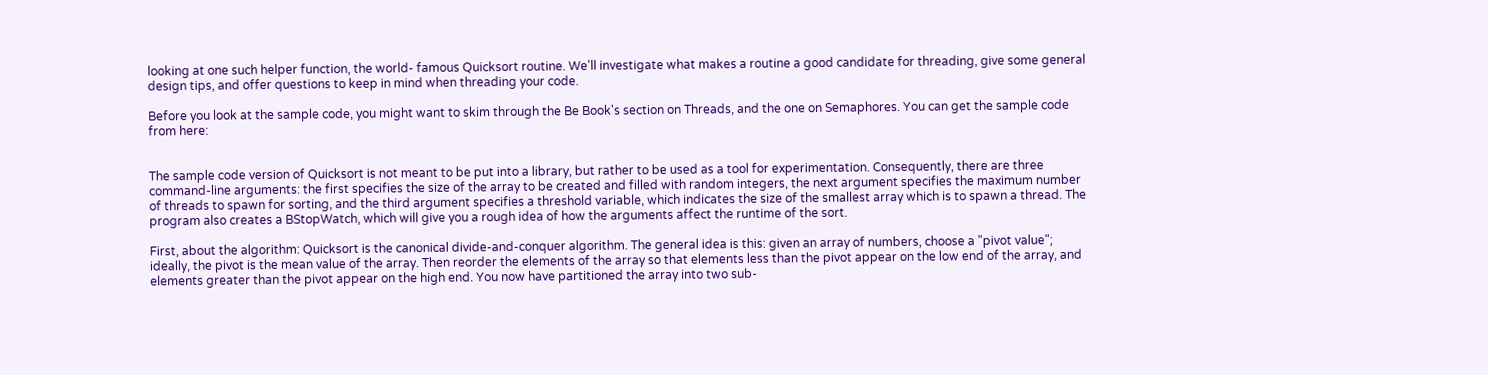looking at one such helper function, the world- famous Quicksort routine. We'll investigate what makes a routine a good candidate for threading, give some general design tips, and offer questions to keep in mind when threading your code.

Before you look at the sample code, you might want to skim through the Be Book's section on Threads, and the one on Semaphores. You can get the sample code from here:


The sample code version of Quicksort is not meant to be put into a library, but rather to be used as a tool for experimentation. Consequently, there are three command-line arguments: the first specifies the size of the array to be created and filled with random integers, the next argument specifies the maximum number of threads to spawn for sorting, and the third argument specifies a threshold variable, which indicates the size of the smallest array which is to spawn a thread. The program also creates a BStopWatch, which will give you a rough idea of how the arguments affect the runtime of the sort.

First, about the algorithm: Quicksort is the canonical divide-and-conquer algorithm. The general idea is this: given an array of numbers, choose a "pivot value"; ideally, the pivot is the mean value of the array. Then reorder the elements of the array so that elements less than the pivot appear on the low end of the array, and elements greater than the pivot appear on the high end. You now have partitioned the array into two sub-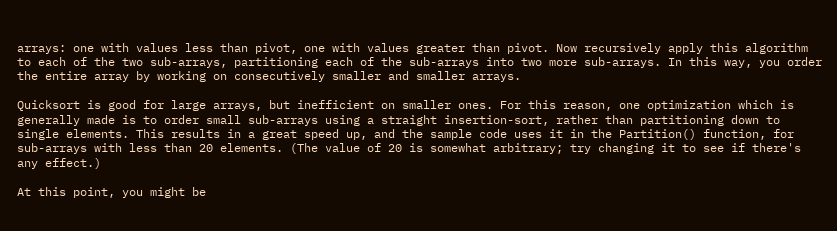arrays: one with values less than pivot, one with values greater than pivot. Now recursively apply this algorithm to each of the two sub-arrays, partitioning each of the sub-arrays into two more sub-arrays. In this way, you order the entire array by working on consecutively smaller and smaller arrays.

Quicksort is good for large arrays, but inefficient on smaller ones. For this reason, one optimization which is generally made is to order small sub-arrays using a straight insertion-sort, rather than partitioning down to single elements. This results in a great speed up, and the sample code uses it in the Partition() function, for sub-arrays with less than 20 elements. (The value of 20 is somewhat arbitrary; try changing it to see if there's any effect.)

At this point, you might be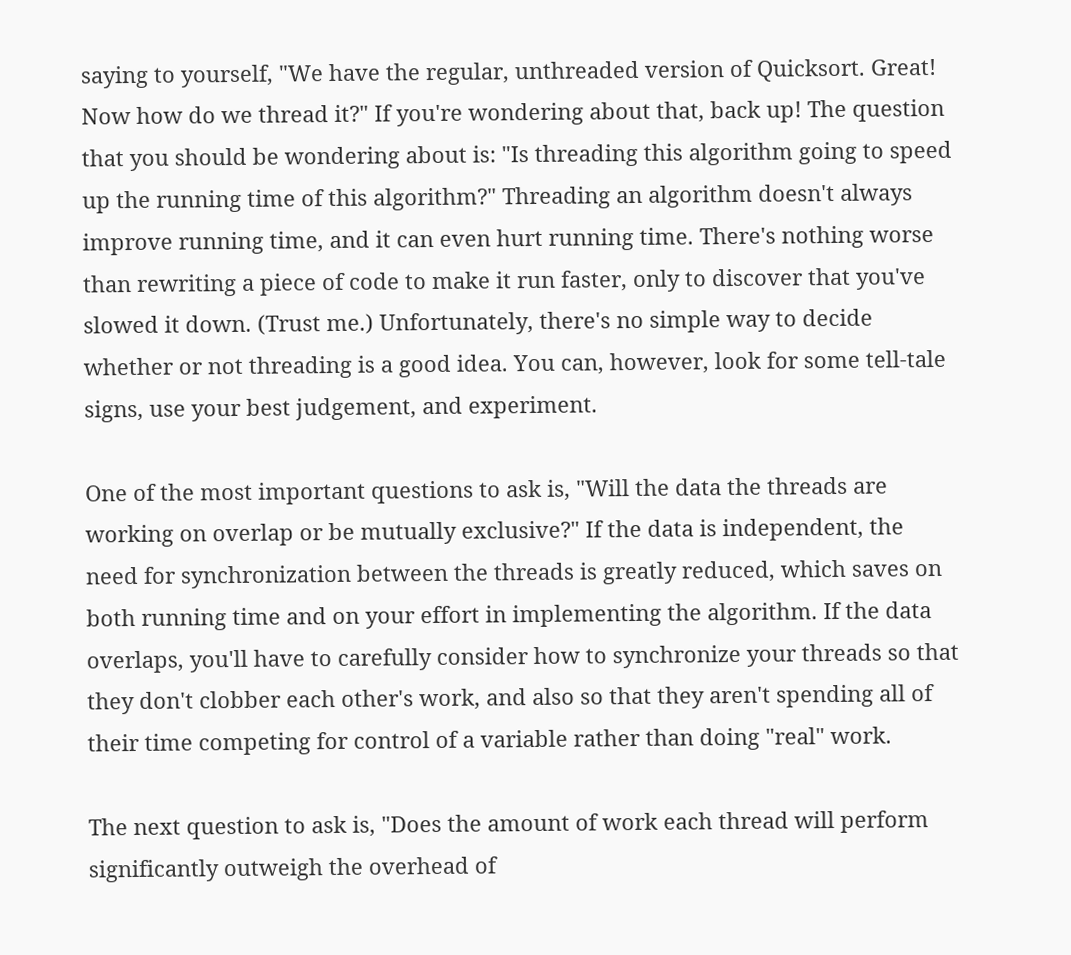saying to yourself, "We have the regular, unthreaded version of Quicksort. Great! Now how do we thread it?" If you're wondering about that, back up! The question that you should be wondering about is: "Is threading this algorithm going to speed up the running time of this algorithm?" Threading an algorithm doesn't always improve running time, and it can even hurt running time. There's nothing worse than rewriting a piece of code to make it run faster, only to discover that you've slowed it down. (Trust me.) Unfortunately, there's no simple way to decide whether or not threading is a good idea. You can, however, look for some tell-tale signs, use your best judgement, and experiment.

One of the most important questions to ask is, "Will the data the threads are working on overlap or be mutually exclusive?" If the data is independent, the need for synchronization between the threads is greatly reduced, which saves on both running time and on your effort in implementing the algorithm. If the data overlaps, you'll have to carefully consider how to synchronize your threads so that they don't clobber each other's work, and also so that they aren't spending all of their time competing for control of a variable rather than doing "real" work.

The next question to ask is, "Does the amount of work each thread will perform significantly outweigh the overhead of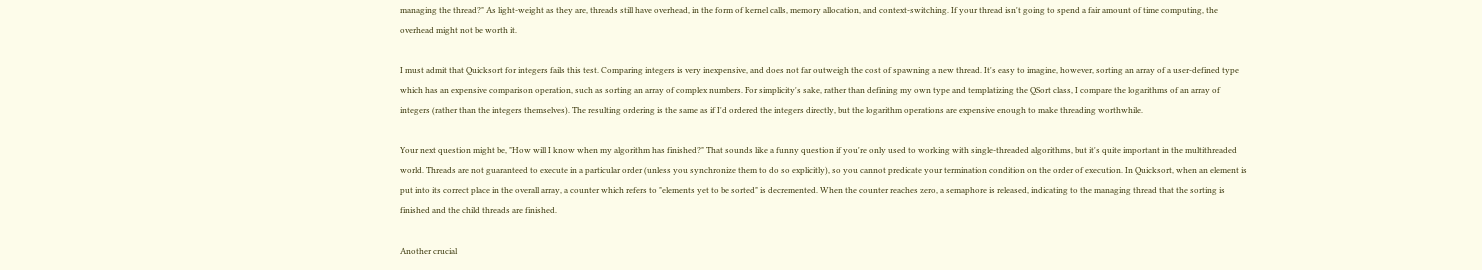managing the thread?" As light-weight as they are, threads still have overhead, in the form of kernel calls, memory allocation, and context-switching. If your thread isn't going to spend a fair amount of time computing, the overhead might not be worth it.

I must admit that Quicksort for integers fails this test. Comparing integers is very inexpensive, and does not far outweigh the cost of spawning a new thread. It's easy to imagine, however, sorting an array of a user-defined type which has an expensive comparison operation, such as sorting an array of complex numbers. For simplicity's sake, rather than defining my own type and templatizing the QSort class, I compare the logarithms of an array of integers (rather than the integers themselves). The resulting ordering is the same as if I'd ordered the integers directly, but the logarithm operations are expensive enough to make threading worthwhile.

Your next question might be, "How will I know when my algorithm has finished?" That sounds like a funny question if you're only used to working with single-threaded algorithms, but it's quite important in the multithreaded world. Threads are not guaranteed to execute in a particular order (unless you synchronize them to do so explicitly), so you cannot predicate your termination condition on the order of execution. In Quicksort, when an element is put into its correct place in the overall array, a counter which refers to "elements yet to be sorted" is decremented. When the counter reaches zero, a semaphore is released, indicating to the managing thread that the sorting is finished and the child threads are finished.

Another crucial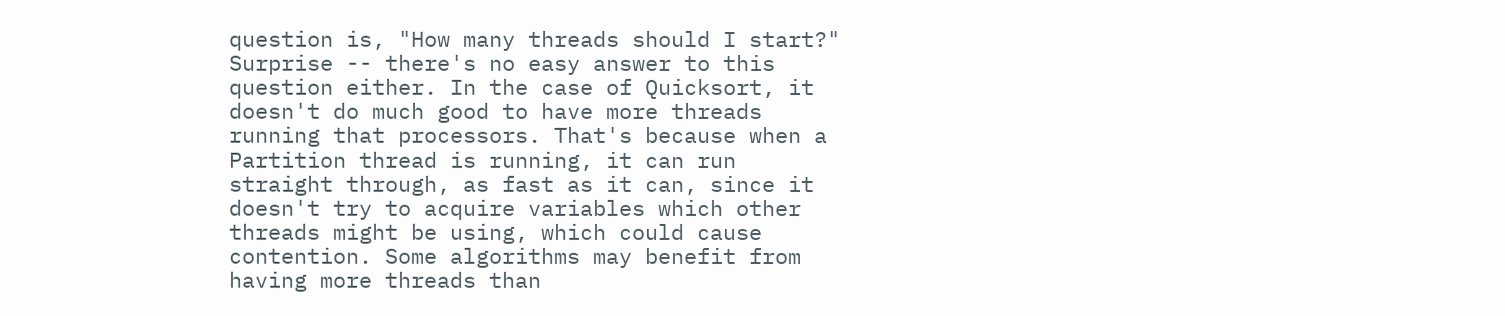question is, "How many threads should I start?" Surprise -- there's no easy answer to this question either. In the case of Quicksort, it doesn't do much good to have more threads running that processors. That's because when a Partition thread is running, it can run straight through, as fast as it can, since it doesn't try to acquire variables which other threads might be using, which could cause contention. Some algorithms may benefit from having more threads than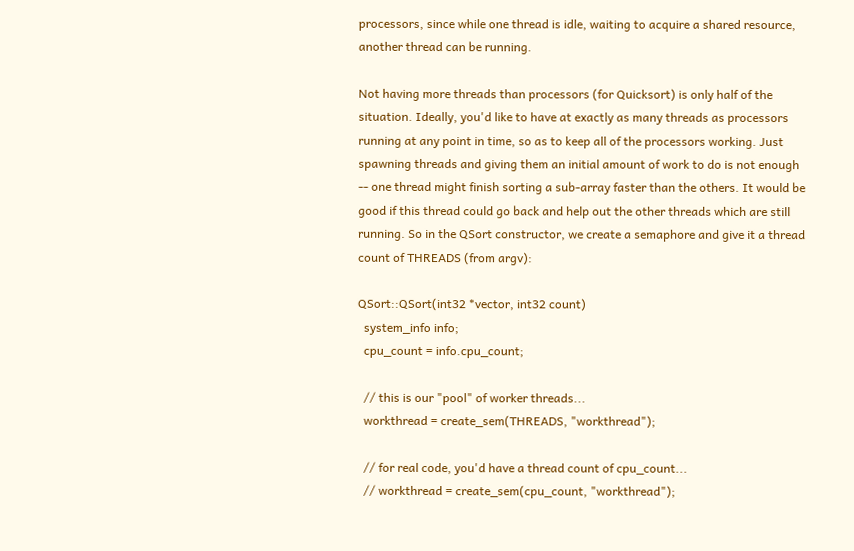processors, since while one thread is idle, waiting to acquire a shared resource, another thread can be running.

Not having more threads than processors (for Quicksort) is only half of the situation. Ideally, you'd like to have at exactly as many threads as processors running at any point in time, so as to keep all of the processors working. Just spawning threads and giving them an initial amount of work to do is not enough -- one thread might finish sorting a sub-array faster than the others. It would be good if this thread could go back and help out the other threads which are still running. So in the QSort constructor, we create a semaphore and give it a thread count of THREADS (from argv):

QSort::QSort(int32 *vector, int32 count)
  system_info info;
  cpu_count = info.cpu_count;

  // this is our "pool" of worker threads...
  workthread = create_sem(THREADS, "workthread");

  // for real code, you'd have a thread count of cpu_count...
  // workthread = create_sem(cpu_count, "workthread");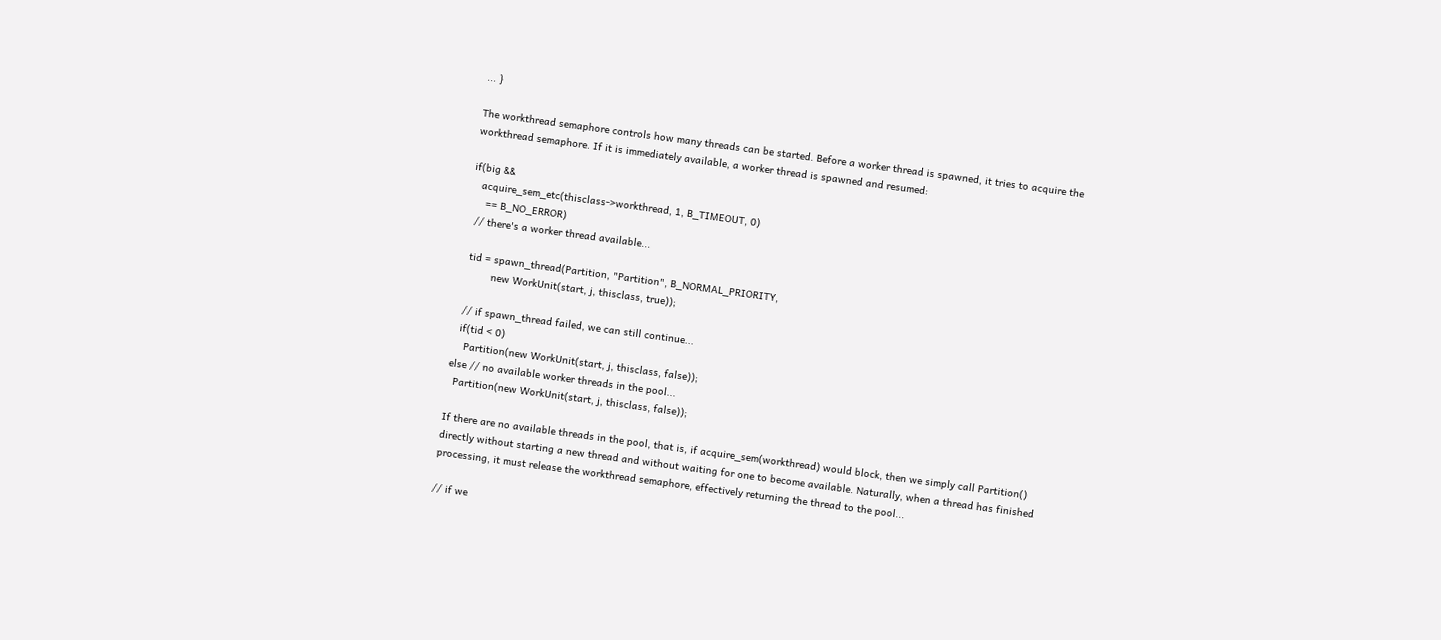... }

The workthread semaphore controls how many threads can be started. Before a worker thread is spawned, it tries to acquire the workthread semaphore. If it is immediately available, a worker thread is spawned and resumed:

if(big &&
   acquire_sem_etc(thisclass->workthread, 1, B_TIMEOUT, 0)
     == B_NO_ERROR)
  // there's a worker thread available...

  tid = spawn_thread(Partition, "Partition", B_NORMAL_PRIORITY,
          new WorkUnit(start, j, thisclass, true));

  // if spawn_thread failed, we can still continue...
  if(tid < 0)
    Partition(new WorkUnit(start, j, thisclass, false));
else // no available worker threads in the pool...
  Partition(new WorkUnit(start, j, thisclass, false));

If there are no available threads in the pool, that is, if acquire_sem(workthread) would block, then we simply call Partition() directly without starting a new thread and without waiting for one to become available. Naturally, when a thread has finished processing, it must release the workthread semaphore, effectively returning the thread to the pool...

// if we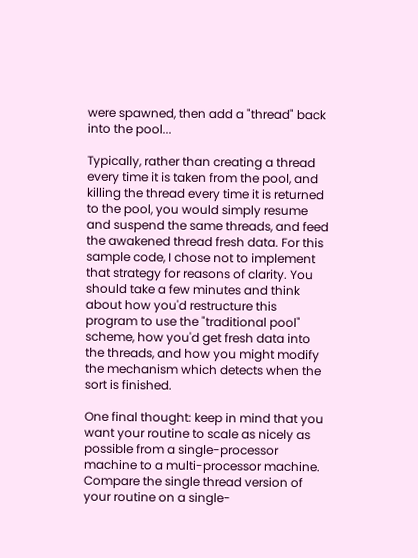were spawned, then add a "thread" back into the pool...

Typically, rather than creating a thread every time it is taken from the pool, and killing the thread every time it is returned to the pool, you would simply resume and suspend the same threads, and feed the awakened thread fresh data. For this sample code, I chose not to implement that strategy for reasons of clarity. You should take a few minutes and think about how you'd restructure this program to use the "traditional pool" scheme, how you'd get fresh data into the threads, and how you might modify the mechanism which detects when the sort is finished.

One final thought: keep in mind that you want your routine to scale as nicely as possible from a single-processor machine to a multi-processor machine. Compare the single thread version of your routine on a single-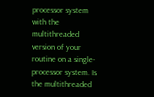processor system with the multithreaded version of your routine on a single-processor system. Is the multithreaded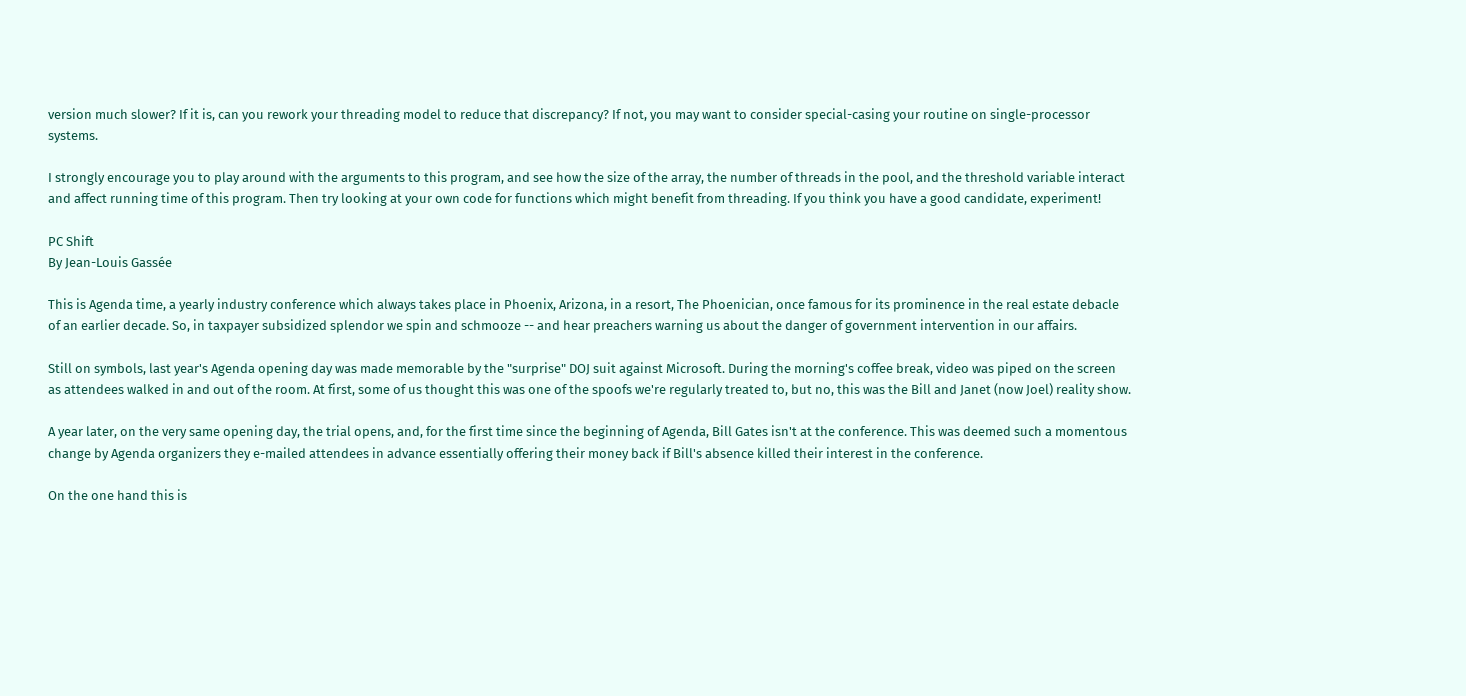version much slower? If it is, can you rework your threading model to reduce that discrepancy? If not, you may want to consider special-casing your routine on single-processor systems.

I strongly encourage you to play around with the arguments to this program, and see how the size of the array, the number of threads in the pool, and the threshold variable interact and affect running time of this program. Then try looking at your own code for functions which might benefit from threading. If you think you have a good candidate, experiment!

PC Shift
By Jean-Louis Gassée

This is Agenda time, a yearly industry conference which always takes place in Phoenix, Arizona, in a resort, The Phoenician, once famous for its prominence in the real estate debacle of an earlier decade. So, in taxpayer subsidized splendor we spin and schmooze -- and hear preachers warning us about the danger of government intervention in our affairs.

Still on symbols, last year's Agenda opening day was made memorable by the "surprise" DOJ suit against Microsoft. During the morning's coffee break, video was piped on the screen as attendees walked in and out of the room. At first, some of us thought this was one of the spoofs we're regularly treated to, but no, this was the Bill and Janet (now Joel) reality show.

A year later, on the very same opening day, the trial opens, and, for the first time since the beginning of Agenda, Bill Gates isn't at the conference. This was deemed such a momentous change by Agenda organizers they e-mailed attendees in advance essentially offering their money back if Bill's absence killed their interest in the conference.

On the one hand this is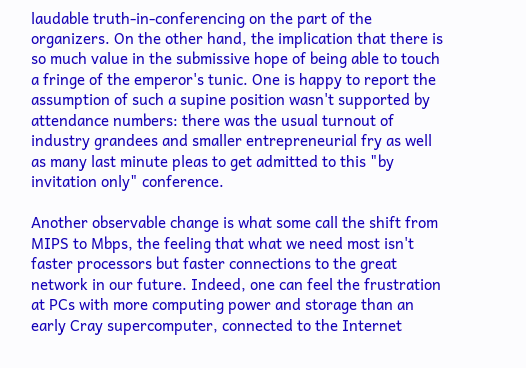laudable truth-in-conferencing on the part of the organizers. On the other hand, the implication that there is so much value in the submissive hope of being able to touch a fringe of the emperor's tunic. One is happy to report the assumption of such a supine position wasn't supported by attendance numbers: there was the usual turnout of industry grandees and smaller entrepreneurial fry as well as many last minute pleas to get admitted to this "by invitation only" conference.

Another observable change is what some call the shift from MIPS to Mbps, the feeling that what we need most isn't faster processors but faster connections to the great network in our future. Indeed, one can feel the frustration at PCs with more computing power and storage than an early Cray supercomputer, connected to the Internet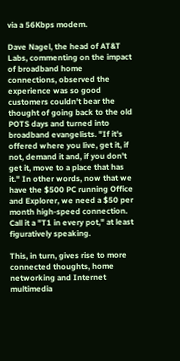via a 56Kbps modem.

Dave Nagel, the head of AT&T Labs, commenting on the impact of broadband home connections, observed the experience was so good customers couldn't bear the thought of going back to the old POTS days and turned into broadband evangelists. "If it's offered where you live, get it, if not, demand it and, if you don't get it, move to a place that has it." In other words, now that we have the $500 PC running Office and Explorer, we need a $50 per month high-speed connection. Call it a "T1 in every pot," at least figuratively speaking.

This, in turn, gives rise to more connected thoughts, home networking and Internet multimedia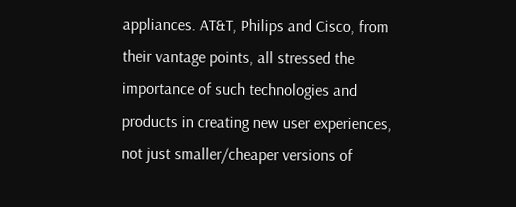appliances. AT&T, Philips and Cisco, from their vantage points, all stressed the importance of such technologies and products in creating new user experiences, not just smaller/cheaper versions of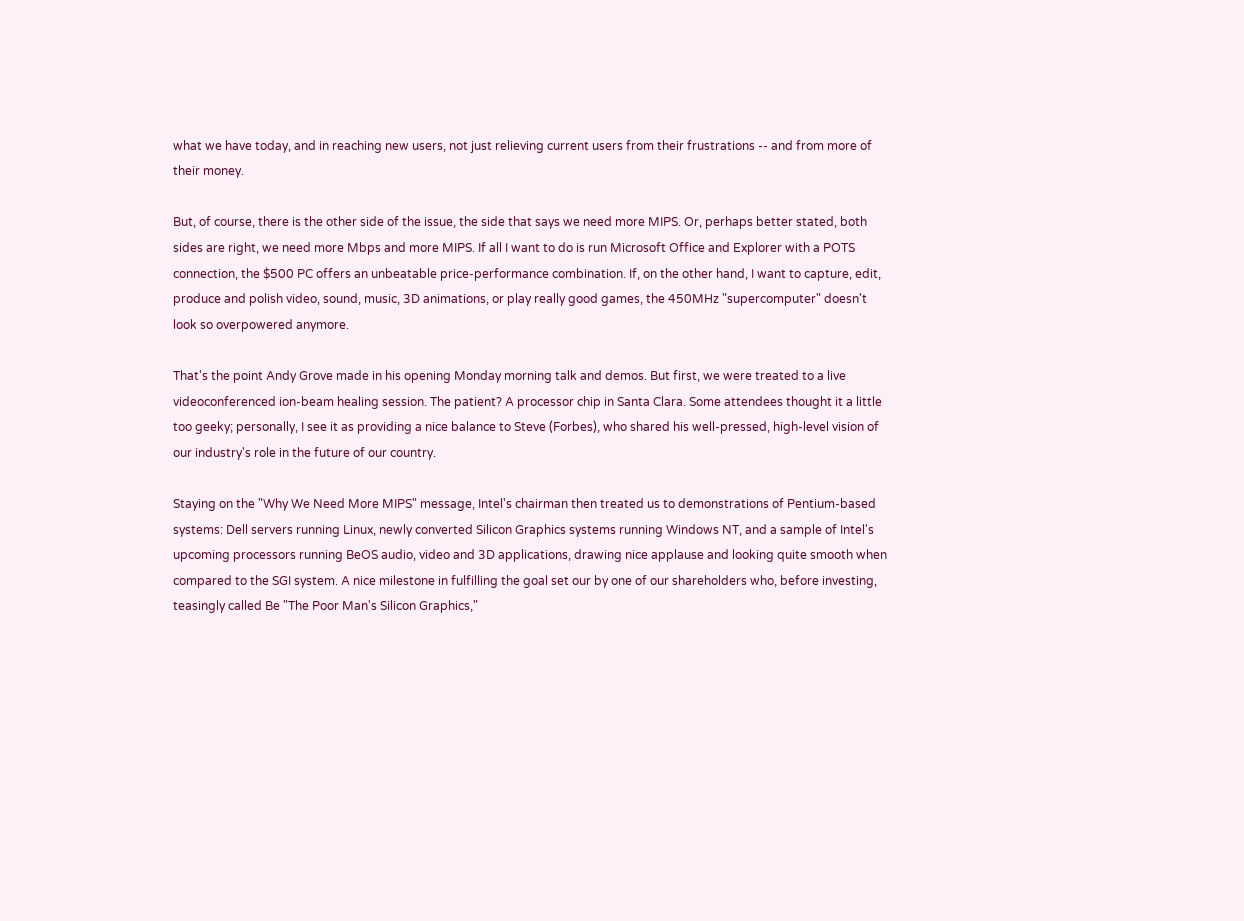what we have today, and in reaching new users, not just relieving current users from their frustrations -- and from more of their money.

But, of course, there is the other side of the issue, the side that says we need more MIPS. Or, perhaps better stated, both sides are right, we need more Mbps and more MIPS. If all I want to do is run Microsoft Office and Explorer with a POTS connection, the $500 PC offers an unbeatable price-performance combination. If, on the other hand, I want to capture, edit, produce and polish video, sound, music, 3D animations, or play really good games, the 450MHz "supercomputer" doesn't look so overpowered anymore.

That's the point Andy Grove made in his opening Monday morning talk and demos. But first, we were treated to a live videoconferenced ion-beam healing session. The patient? A processor chip in Santa Clara. Some attendees thought it a little too geeky; personally, I see it as providing a nice balance to Steve (Forbes), who shared his well-pressed, high-level vision of our industry's role in the future of our country.

Staying on the "Why We Need More MIPS" message, Intel's chairman then treated us to demonstrations of Pentium-based systems: Dell servers running Linux, newly converted Silicon Graphics systems running Windows NT, and a sample of Intel's upcoming processors running BeOS audio, video and 3D applications, drawing nice applause and looking quite smooth when compared to the SGI system. A nice milestone in fulfilling the goal set our by one of our shareholders who, before investing, teasingly called Be "The Poor Man's Silicon Graphics,"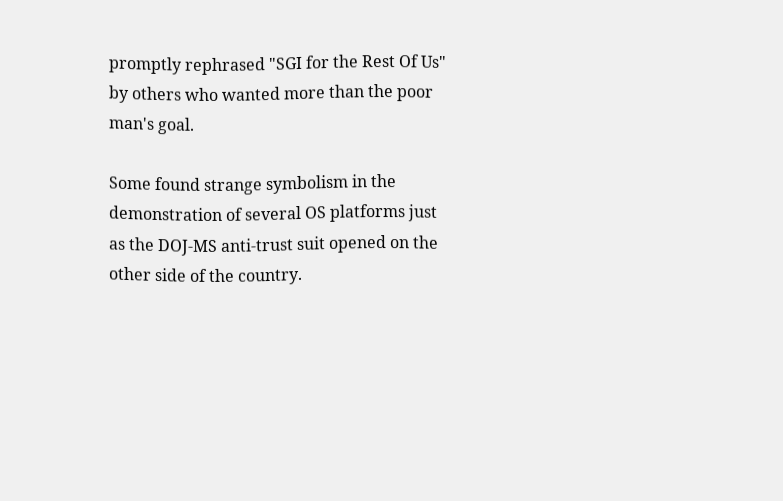promptly rephrased "SGI for the Rest Of Us" by others who wanted more than the poor man's goal.

Some found strange symbolism in the demonstration of several OS platforms just as the DOJ-MS anti-trust suit opened on the other side of the country.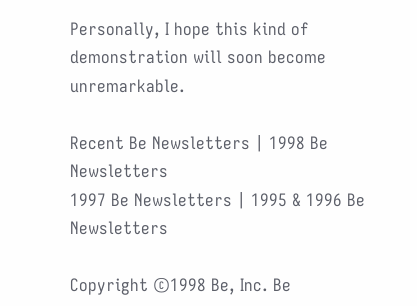Personally, I hope this kind of demonstration will soon become unremarkable.

Recent Be Newsletters | 1998 Be Newsletters
1997 Be Newsletters | 1995 & 1996 Be Newsletters

Copyright ©1998 Be, Inc. Be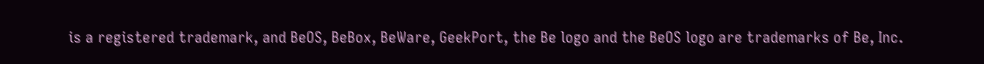is a registered trademark, and BeOS, BeBox, BeWare, GeekPort, the Be logo and the BeOS logo are trademarks of Be, Inc.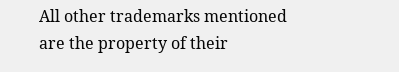All other trademarks mentioned are the property of their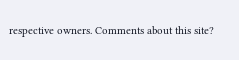respective owners. Comments about this site?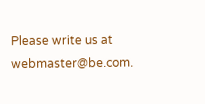Please write us at webmaster@be.com.